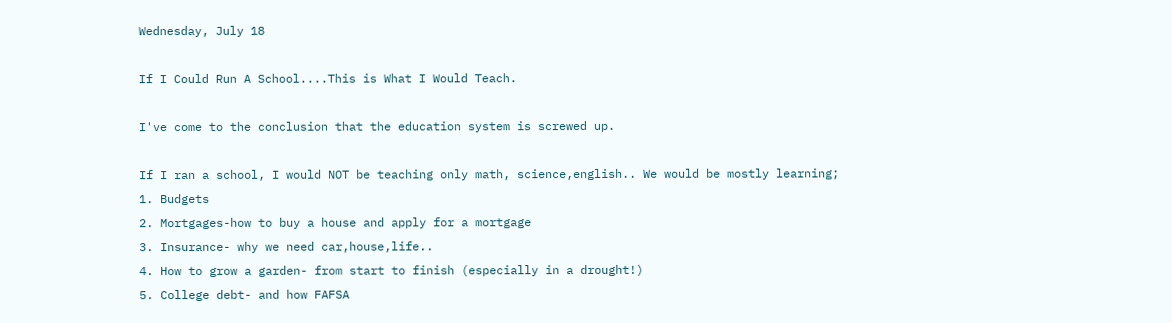Wednesday, July 18

If I Could Run A School....This is What I Would Teach.

I've come to the conclusion that the education system is screwed up.

If I ran a school, I would NOT be teaching only math, science,english.. We would be mostly learning;
1. Budgets
2. Mortgages-how to buy a house and apply for a mortgage
3. Insurance- why we need car,house,life..
4. How to grow a garden- from start to finish (especially in a drought!)
5. College debt- and how FAFSA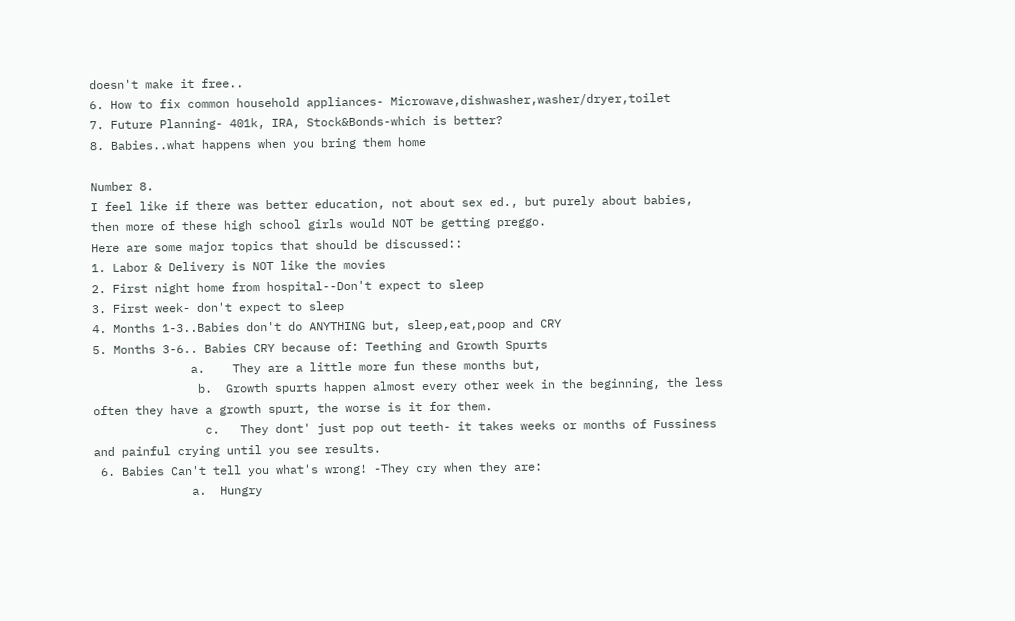doesn't make it free..
6. How to fix common household appliances- Microwave,dishwasher,washer/dryer,toilet
7. Future Planning- 401k, IRA, Stock&Bonds-which is better?
8. Babies..what happens when you bring them home

Number 8.
I feel like if there was better education, not about sex ed., but purely about babies, then more of these high school girls would NOT be getting preggo.
Here are some major topics that should be discussed::
1. Labor & Delivery is NOT like the movies
2. First night home from hospital--Don't expect to sleep
3. First week- don't expect to sleep
4. Months 1-3..Babies don't do ANYTHING but, sleep,eat,poop and CRY
5. Months 3-6.. Babies CRY because of: Teething and Growth Spurts
              a.    They are a little more fun these months but,
               b.  Growth spurts happen almost every other week in the beginning, the less often they have a growth spurt, the worse is it for them.
                c.   They dont' just pop out teeth- it takes weeks or months of Fussiness and painful crying until you see results.
 6. Babies Can't tell you what's wrong! -They cry when they are:
              a.  Hungry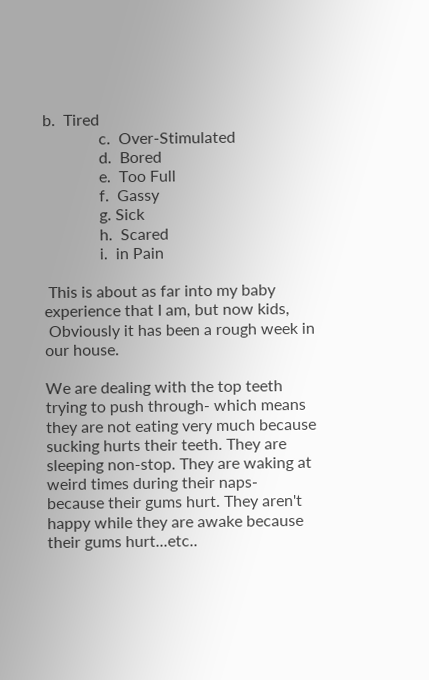b.  Tired
              c.  Over-Stimulated
              d.  Bored
              e.  Too Full
              f.  Gassy
              g. Sick
              h.  Scared
              i.  in Pain

 This is about as far into my baby experience that I am, but now kids,
 Obviously it has been a rough week in our house.

We are dealing with the top teeth trying to push through- which means they are not eating very much because sucking hurts their teeth. They are sleeping non-stop. They are waking at weird times during their naps- because their gums hurt. They aren't happy while they are awake because their gums hurt...etc..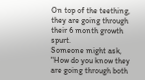On top of the teething, they are going through their 6 month growth spurt.
Someone might ask, "How do you know they are going through both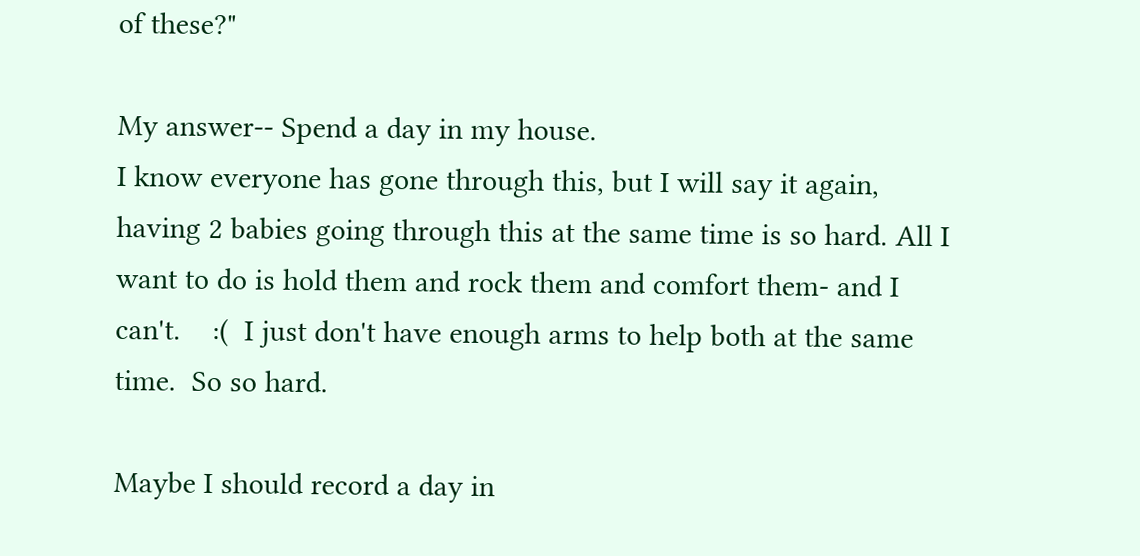of these?"

My answer-- Spend a day in my house.
I know everyone has gone through this, but I will say it again, having 2 babies going through this at the same time is so hard. All I want to do is hold them and rock them and comfort them- and I can't.    :(  I just don't have enough arms to help both at the same time.  So so hard.

Maybe I should record a day in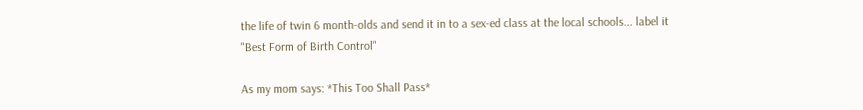the life of twin 6 month-olds and send it in to a sex-ed class at the local schools... label it
"Best Form of Birth Control"

As my mom says: *This Too Shall Pass*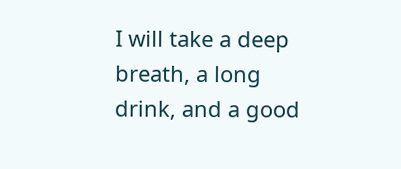I will take a deep breath, a long drink, and a good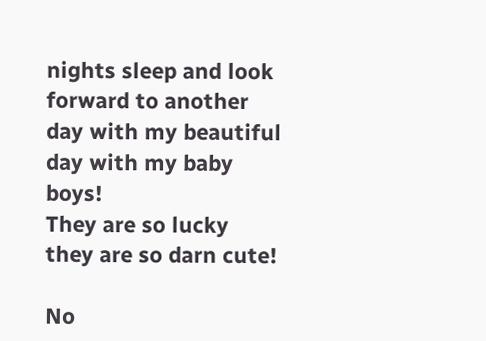nights sleep and look forward to another day with my beautiful day with my baby boys!
They are so lucky they are so darn cute!

No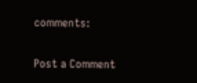comments:

Post a Comment